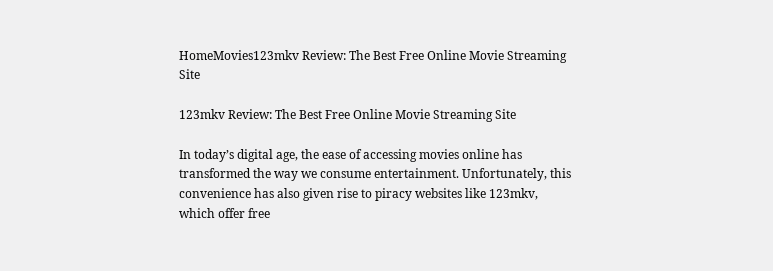HomeMovies123mkv Review: The Best Free Online Movie Streaming Site

123mkv Review: The Best Free Online Movie Streaming Site

In today’s digital age, the ease of accessing movies online has transformed the way we consume entertainment. Unfortunately, this convenience has also given rise to piracy websites like 123mkv, which offer free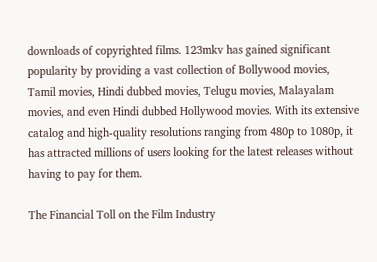downloads of copyrighted films. 123mkv has gained significant popularity by providing a vast collection of Bollywood movies, Tamil movies, Hindi dubbed movies, Telugu movies, Malayalam movies, and even Hindi dubbed Hollywood movies. With its extensive catalog and high-quality resolutions ranging from 480p to 1080p, it has attracted millions of users looking for the latest releases without having to pay for them.

The Financial Toll on the Film Industry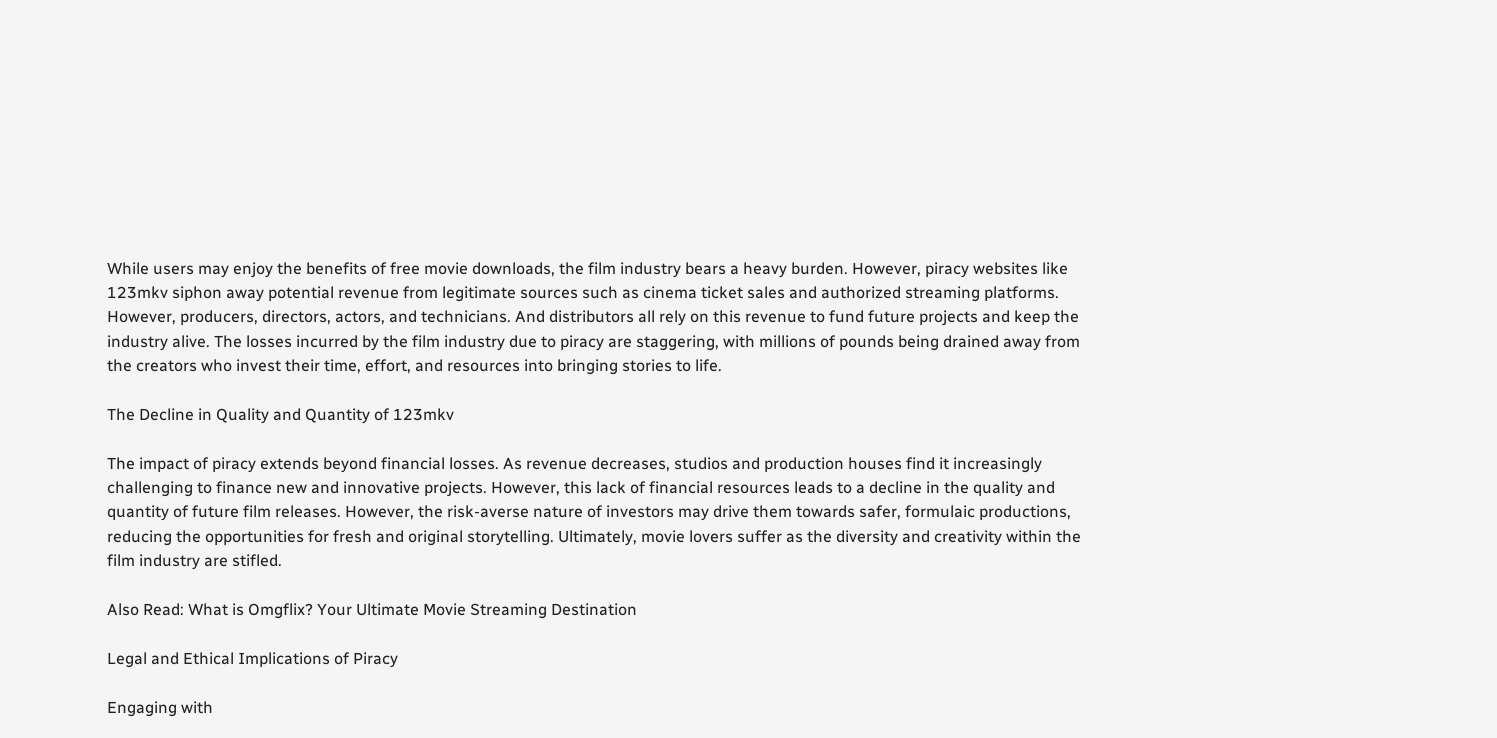While users may enjoy the benefits of free movie downloads, the film industry bears a heavy burden. However, piracy websites like 123mkv siphon away potential revenue from legitimate sources such as cinema ticket sales and authorized streaming platforms. However, producers, directors, actors, and technicians. And distributors all rely on this revenue to fund future projects and keep the industry alive. The losses incurred by the film industry due to piracy are staggering, with millions of pounds being drained away from the creators who invest their time, effort, and resources into bringing stories to life.

The Decline in Quality and Quantity of 123mkv

The impact of piracy extends beyond financial losses. As revenue decreases, studios and production houses find it increasingly challenging to finance new and innovative projects. However, this lack of financial resources leads to a decline in the quality and quantity of future film releases. However, the risk-averse nature of investors may drive them towards safer, formulaic productions, reducing the opportunities for fresh and original storytelling. Ultimately, movie lovers suffer as the diversity and creativity within the film industry are stifled.

Also Read: What is Omgflix? Your Ultimate Movie Streaming Destination

Legal and Ethical Implications of Piracy

Engaging with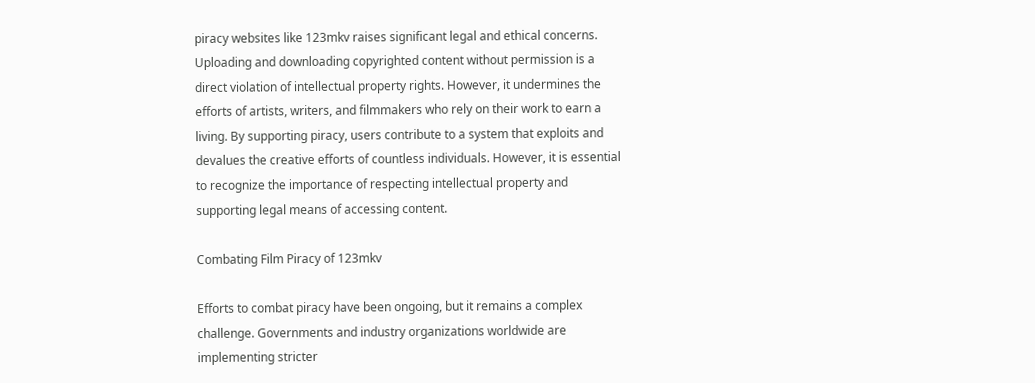piracy websites like 123mkv raises significant legal and ethical concerns. Uploading and downloading copyrighted content without permission is a direct violation of intellectual property rights. However, it undermines the efforts of artists, writers, and filmmakers who rely on their work to earn a living. By supporting piracy, users contribute to a system that exploits and devalues the creative efforts of countless individuals. However, it is essential to recognize the importance of respecting intellectual property and supporting legal means of accessing content.

Combating Film Piracy of 123mkv

Efforts to combat piracy have been ongoing, but it remains a complex challenge. Governments and industry organizations worldwide are implementing stricter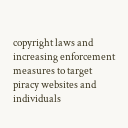copyright laws and increasing enforcement measures to target piracy websites and individuals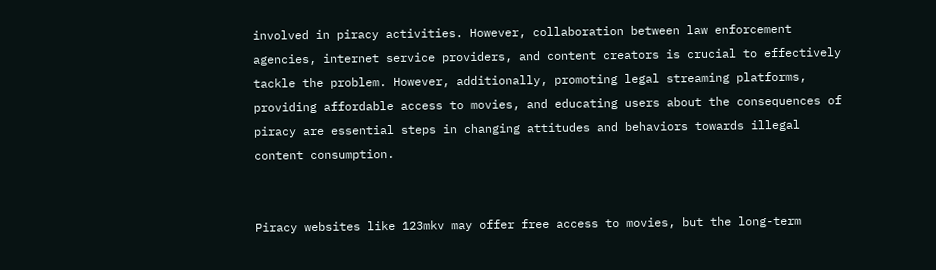involved in piracy activities. However, collaboration between law enforcement agencies, internet service providers, and content creators is crucial to effectively tackle the problem. However, additionally, promoting legal streaming platforms, providing affordable access to movies, and educating users about the consequences of piracy are essential steps in changing attitudes and behaviors towards illegal content consumption.


Piracy websites like 123mkv may offer free access to movies, but the long-term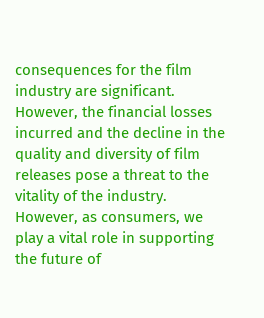consequences for the film industry are significant. However, the financial losses incurred and the decline in the quality and diversity of film releases pose a threat to the vitality of the industry. However, as consumers, we play a vital role in supporting the future of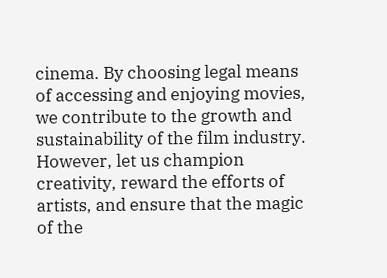cinema. By choosing legal means of accessing and enjoying movies, we contribute to the growth and sustainability of the film industry. However, let us champion creativity, reward the efforts of artists, and ensure that the magic of the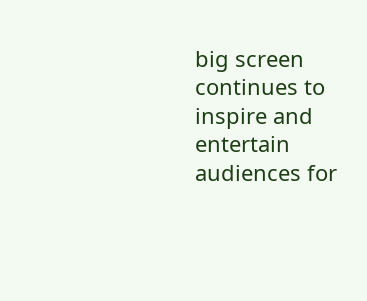big screen continues to inspire and entertain audiences for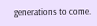generations to come.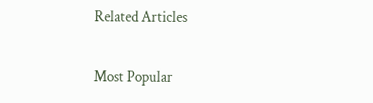Related Articles

Most Popular